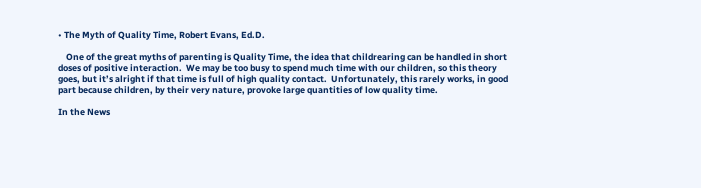• The Myth of Quality Time, Robert Evans, Ed.D.

    One of the great myths of parenting is Quality Time, the idea that childrearing can be handled in short doses of positive interaction.  We may be too busy to spend much time with our children, so this theory goes, but it’s alright if that time is full of high quality contact.  Unfortunately, this rarely works, in good part because children, by their very nature, provoke large quantities of low quality time.

In the News